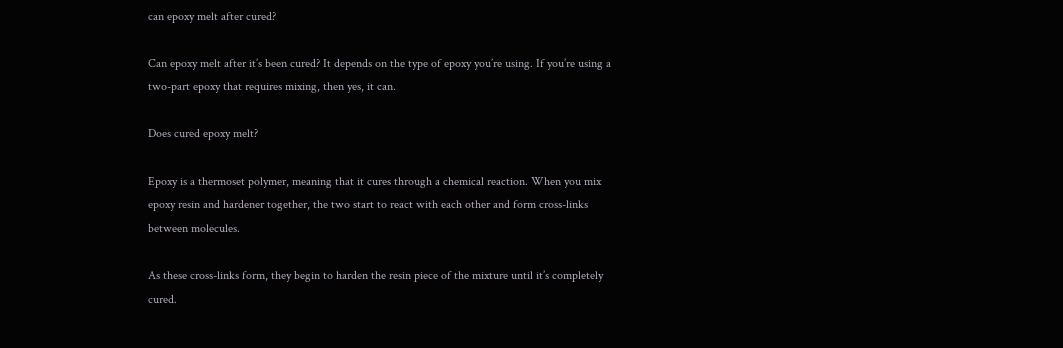can epoxy melt after cured?

Can epoxy melt after it’s been cured? It depends on the type of epoxy you’re using. If you’re using a two-part epoxy that requires mixing, then yes, it can.

Does cured epoxy melt?

Epoxy is a thermoset polymer, meaning that it cures through a chemical reaction. When you mix epoxy resin and hardener together, the two start to react with each other and form cross-links between molecules.

As these cross-links form, they begin to harden the resin piece of the mixture until it’s completely cured.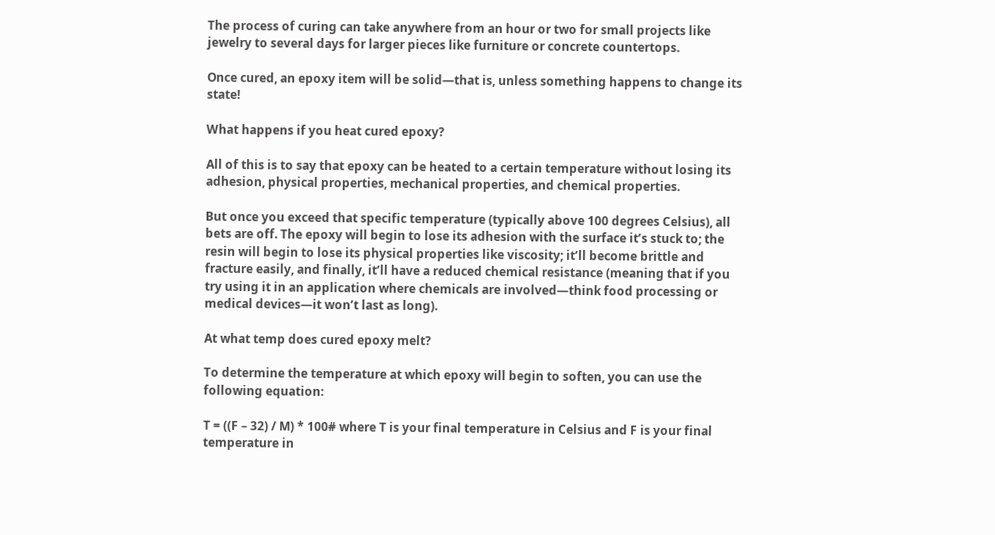The process of curing can take anywhere from an hour or two for small projects like jewelry to several days for larger pieces like furniture or concrete countertops.

Once cured, an epoxy item will be solid—that is, unless something happens to change its state!

What happens if you heat cured epoxy?

All of this is to say that epoxy can be heated to a certain temperature without losing its adhesion, physical properties, mechanical properties, and chemical properties.

But once you exceed that specific temperature (typically above 100 degrees Celsius), all bets are off. The epoxy will begin to lose its adhesion with the surface it’s stuck to; the resin will begin to lose its physical properties like viscosity; it’ll become brittle and fracture easily, and finally, it’ll have a reduced chemical resistance (meaning that if you try using it in an application where chemicals are involved—think food processing or medical devices—it won’t last as long).

At what temp does cured epoxy melt?

To determine the temperature at which epoxy will begin to soften, you can use the following equation:

T = ((F – 32) / M) * 100# where T is your final temperature in Celsius and F is your final temperature in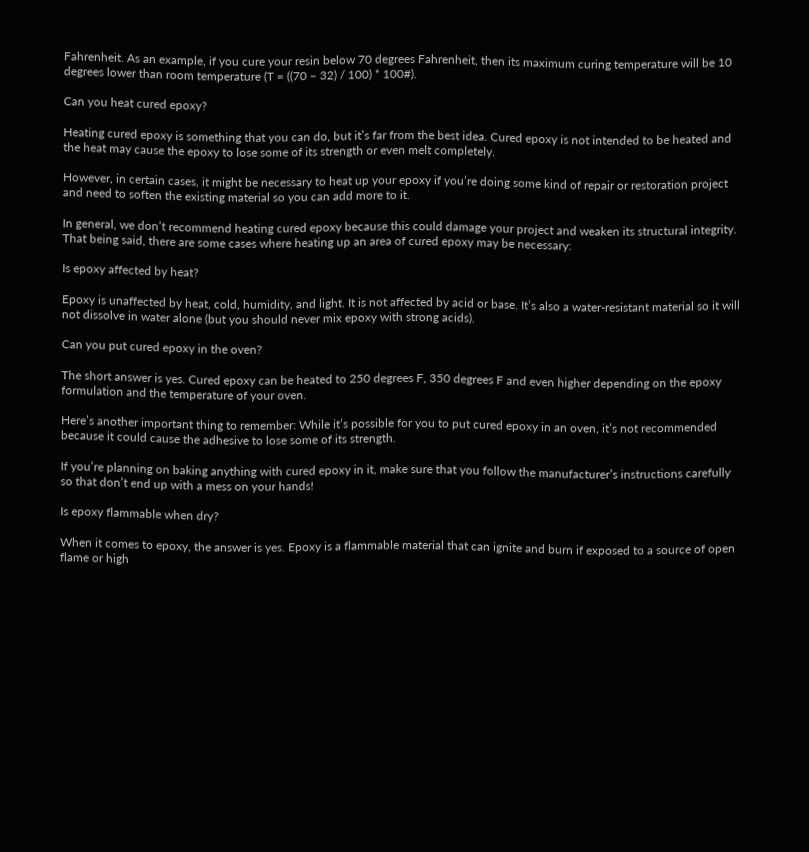Fahrenheit. As an example, if you cure your resin below 70 degrees Fahrenheit, then its maximum curing temperature will be 10 degrees lower than room temperature (T = ((70 – 32) / 100) * 100#).

Can you heat cured epoxy?

Heating cured epoxy is something that you can do, but it’s far from the best idea. Cured epoxy is not intended to be heated and the heat may cause the epoxy to lose some of its strength or even melt completely.

However, in certain cases, it might be necessary to heat up your epoxy if you’re doing some kind of repair or restoration project and need to soften the existing material so you can add more to it.

In general, we don’t recommend heating cured epoxy because this could damage your project and weaken its structural integrity. That being said, there are some cases where heating up an area of cured epoxy may be necessary:

Is epoxy affected by heat?

Epoxy is unaffected by heat, cold, humidity, and light. It is not affected by acid or base. It’s also a water-resistant material so it will not dissolve in water alone (but you should never mix epoxy with strong acids).

Can you put cured epoxy in the oven?

The short answer is yes. Cured epoxy can be heated to 250 degrees F, 350 degrees F and even higher depending on the epoxy formulation and the temperature of your oven.

Here’s another important thing to remember: While it’s possible for you to put cured epoxy in an oven, it’s not recommended because it could cause the adhesive to lose some of its strength.

If you’re planning on baking anything with cured epoxy in it, make sure that you follow the manufacturer’s instructions carefully so that don’t end up with a mess on your hands!

Is epoxy flammable when dry?

When it comes to epoxy, the answer is yes. Epoxy is a flammable material that can ignite and burn if exposed to a source of open flame or high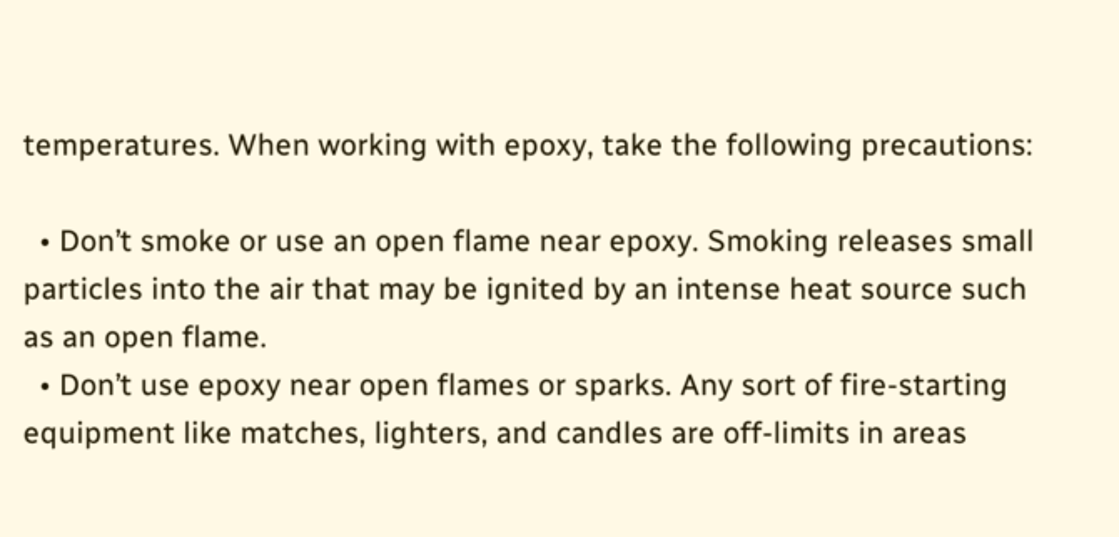temperatures. When working with epoxy, take the following precautions:

  • Don’t smoke or use an open flame near epoxy. Smoking releases small particles into the air that may be ignited by an intense heat source such as an open flame.
  • Don’t use epoxy near open flames or sparks. Any sort of fire-starting equipment like matches, lighters, and candles are off-limits in areas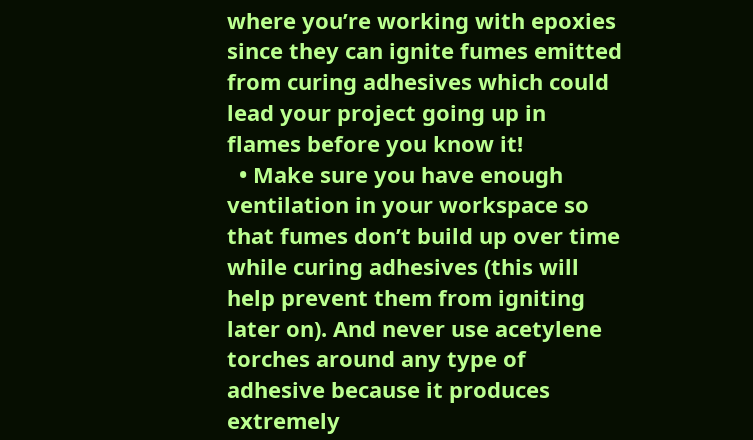where you’re working with epoxies since they can ignite fumes emitted from curing adhesives which could lead your project going up in flames before you know it!
  • Make sure you have enough ventilation in your workspace so that fumes don’t build up over time while curing adhesives (this will help prevent them from igniting later on). And never use acetylene torches around any type of adhesive because it produces extremely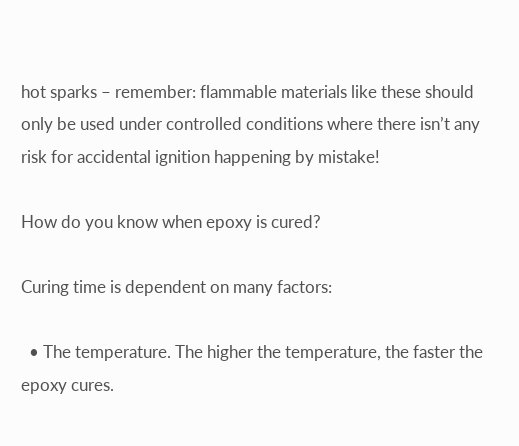hot sparks – remember: flammable materials like these should only be used under controlled conditions where there isn’t any risk for accidental ignition happening by mistake!

How do you know when epoxy is cured?

Curing time is dependent on many factors:

  • The temperature. The higher the temperature, the faster the epoxy cures.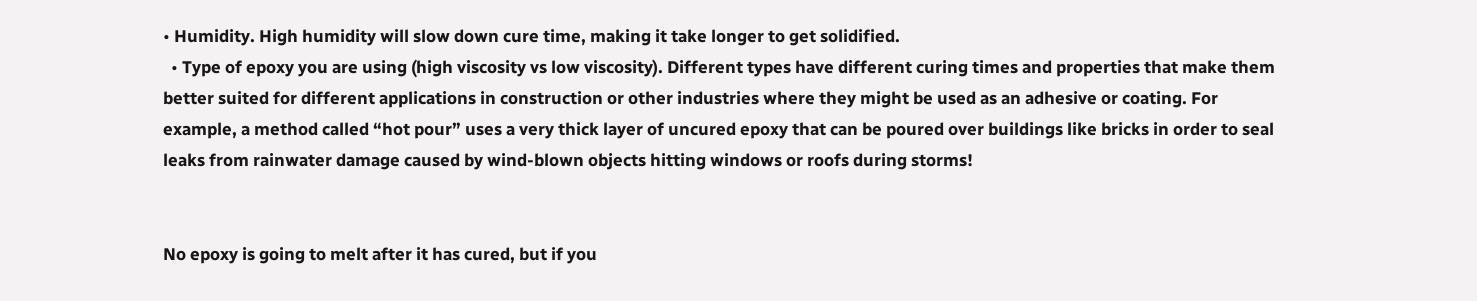• Humidity. High humidity will slow down cure time, making it take longer to get solidified.
  • Type of epoxy you are using (high viscosity vs low viscosity). Different types have different curing times and properties that make them better suited for different applications in construction or other industries where they might be used as an adhesive or coating. For example, a method called “hot pour” uses a very thick layer of uncured epoxy that can be poured over buildings like bricks in order to seal leaks from rainwater damage caused by wind-blown objects hitting windows or roofs during storms!


No epoxy is going to melt after it has cured, but if you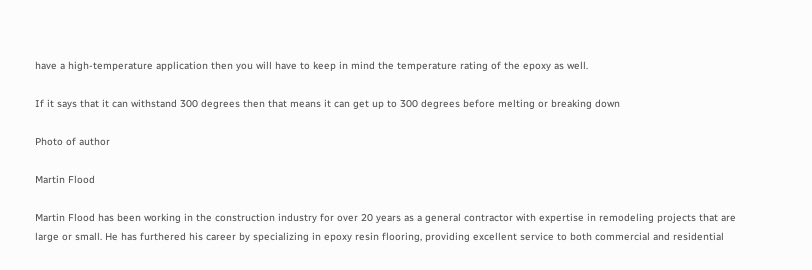have a high-temperature application then you will have to keep in mind the temperature rating of the epoxy as well.

If it says that it can withstand 300 degrees then that means it can get up to 300 degrees before melting or breaking down

Photo of author

Martin Flood

Martin Flood has been working in the construction industry for over 20 years as a general contractor with expertise in remodeling projects that are large or small. He has furthered his career by specializing in epoxy resin flooring, providing excellent service to both commercial and residential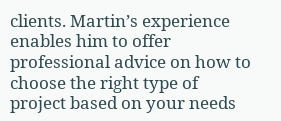clients. Martin’s experience enables him to offer professional advice on how to choose the right type of project based on your needs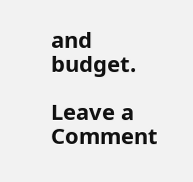and budget.

Leave a Comment